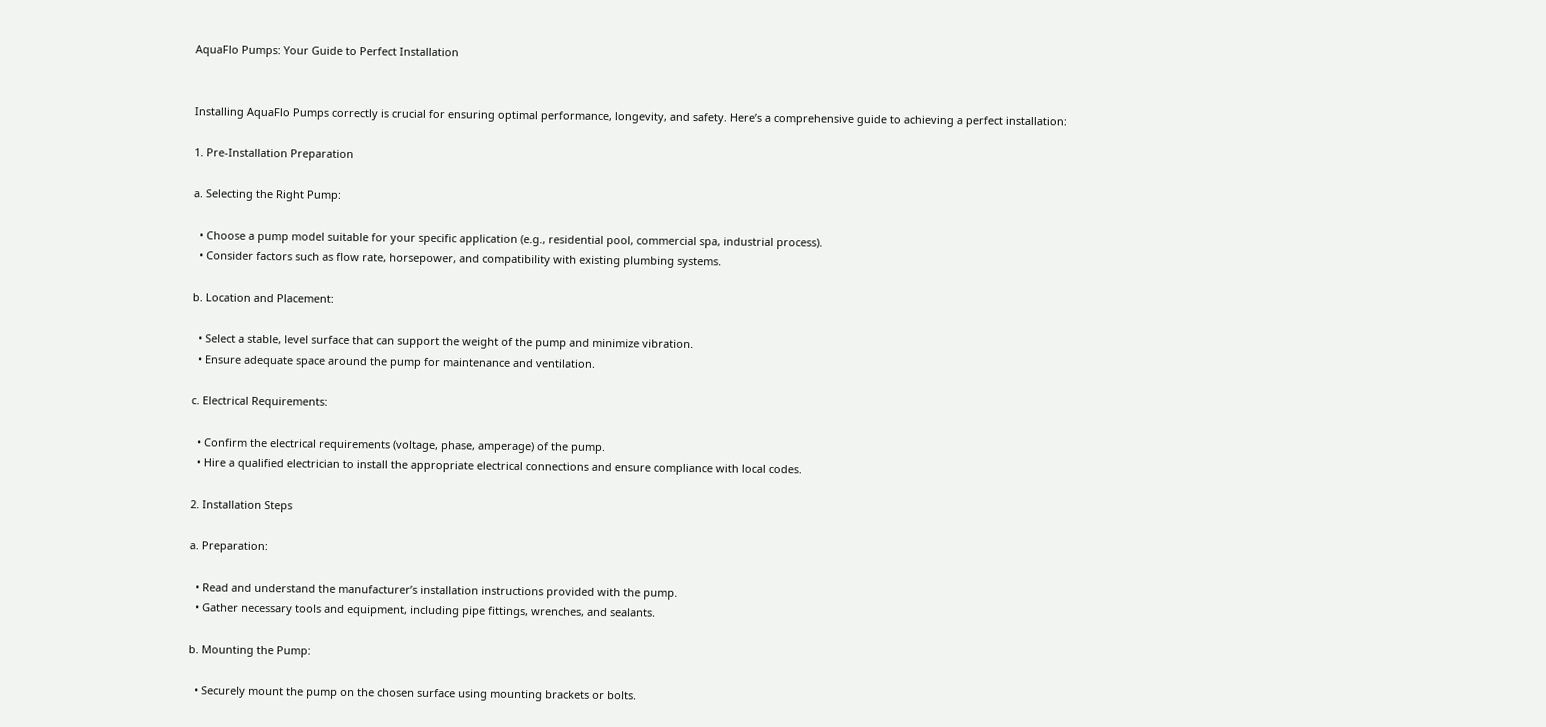AquaFlo Pumps: Your Guide to Perfect Installation


Installing AquaFlo Pumps correctly is crucial for ensuring optimal performance, longevity, and safety. Here’s a comprehensive guide to achieving a perfect installation:

1. Pre-Installation Preparation

a. Selecting the Right Pump:

  • Choose a pump model suitable for your specific application (e.g., residential pool, commercial spa, industrial process).
  • Consider factors such as flow rate, horsepower, and compatibility with existing plumbing systems.

b. Location and Placement:

  • Select a stable, level surface that can support the weight of the pump and minimize vibration.
  • Ensure adequate space around the pump for maintenance and ventilation.

c. Electrical Requirements:

  • Confirm the electrical requirements (voltage, phase, amperage) of the pump.
  • Hire a qualified electrician to install the appropriate electrical connections and ensure compliance with local codes.

2. Installation Steps

a. Preparation:

  • Read and understand the manufacturer’s installation instructions provided with the pump.
  • Gather necessary tools and equipment, including pipe fittings, wrenches, and sealants.

b. Mounting the Pump:

  • Securely mount the pump on the chosen surface using mounting brackets or bolts.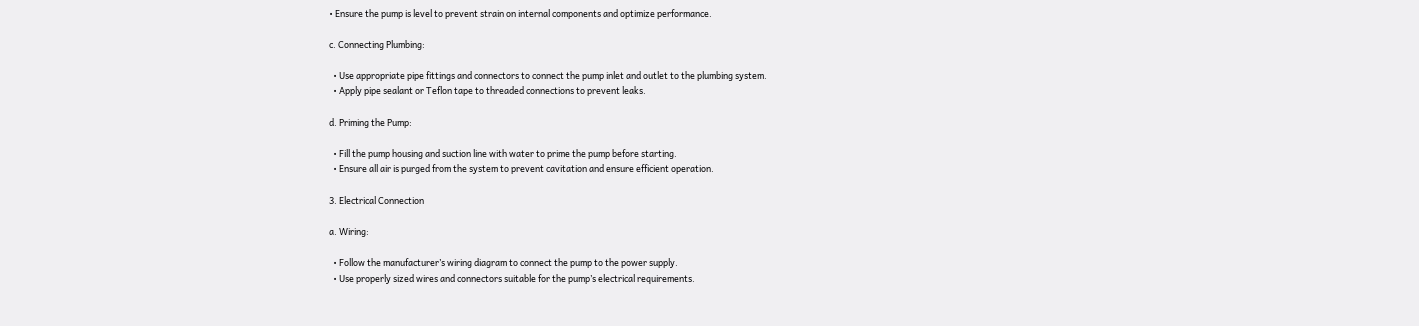• Ensure the pump is level to prevent strain on internal components and optimize performance.

c. Connecting Plumbing:

  • Use appropriate pipe fittings and connectors to connect the pump inlet and outlet to the plumbing system.
  • Apply pipe sealant or Teflon tape to threaded connections to prevent leaks.

d. Priming the Pump:

  • Fill the pump housing and suction line with water to prime the pump before starting.
  • Ensure all air is purged from the system to prevent cavitation and ensure efficient operation.

3. Electrical Connection

a. Wiring:

  • Follow the manufacturer’s wiring diagram to connect the pump to the power supply.
  • Use properly sized wires and connectors suitable for the pump’s electrical requirements.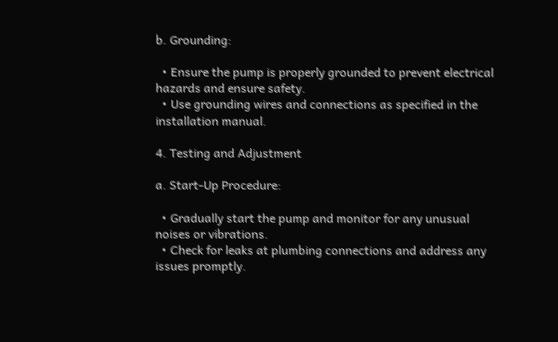b. Grounding:

  • Ensure the pump is properly grounded to prevent electrical hazards and ensure safety.
  • Use grounding wires and connections as specified in the installation manual.

4. Testing and Adjustment

a. Start-Up Procedure:

  • Gradually start the pump and monitor for any unusual noises or vibrations.
  • Check for leaks at plumbing connections and address any issues promptly.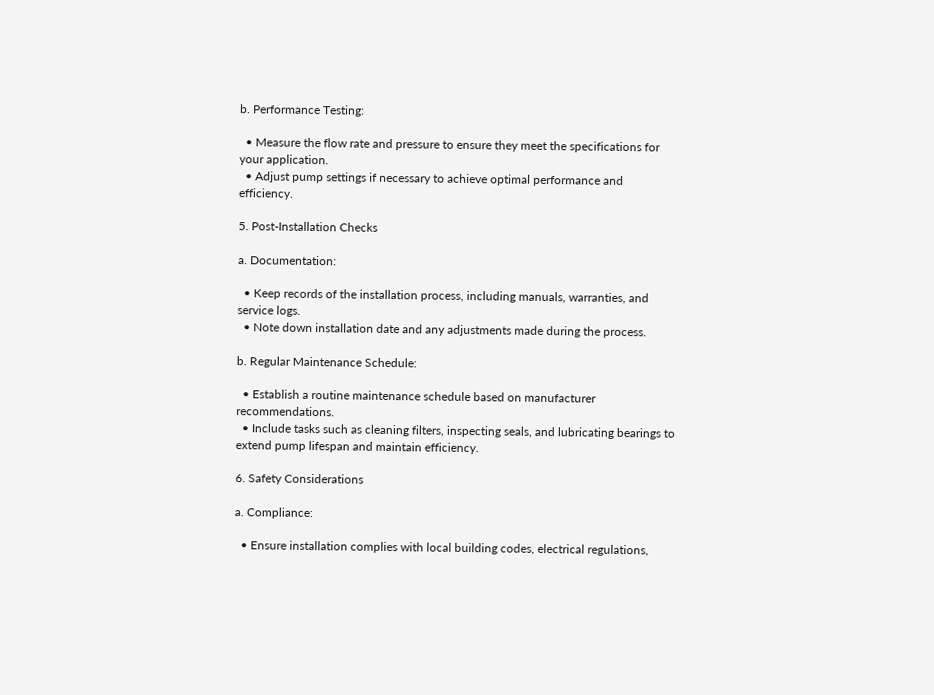b. Performance Testing:

  • Measure the flow rate and pressure to ensure they meet the specifications for your application.
  • Adjust pump settings if necessary to achieve optimal performance and efficiency.

5. Post-Installation Checks

a. Documentation:

  • Keep records of the installation process, including manuals, warranties, and service logs.
  • Note down installation date and any adjustments made during the process.

b. Regular Maintenance Schedule:

  • Establish a routine maintenance schedule based on manufacturer recommendations.
  • Include tasks such as cleaning filters, inspecting seals, and lubricating bearings to extend pump lifespan and maintain efficiency.

6. Safety Considerations

a. Compliance:

  • Ensure installation complies with local building codes, electrical regulations,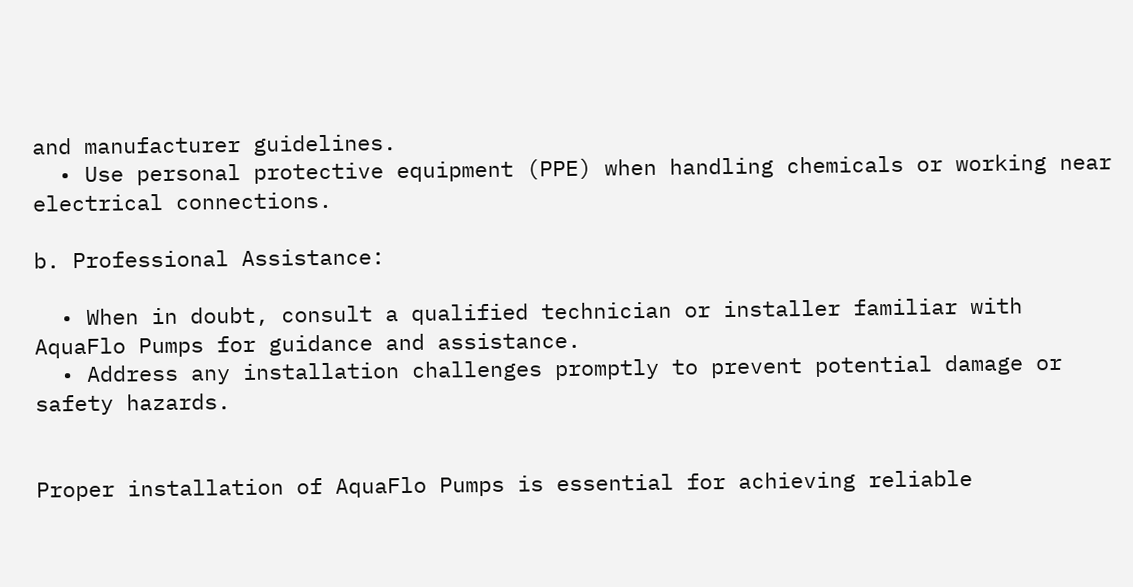and manufacturer guidelines.
  • Use personal protective equipment (PPE) when handling chemicals or working near electrical connections.

b. Professional Assistance:

  • When in doubt, consult a qualified technician or installer familiar with AquaFlo Pumps for guidance and assistance.
  • Address any installation challenges promptly to prevent potential damage or safety hazards.


Proper installation of AquaFlo Pumps is essential for achieving reliable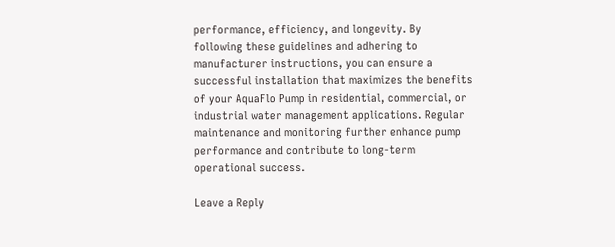performance, efficiency, and longevity. By following these guidelines and adhering to manufacturer instructions, you can ensure a successful installation that maximizes the benefits of your AquaFlo Pump in residential, commercial, or industrial water management applications. Regular maintenance and monitoring further enhance pump performance and contribute to long-term operational success.

Leave a Reply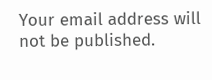Your email address will not be published.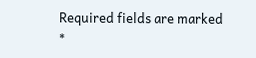Required fields are marked *